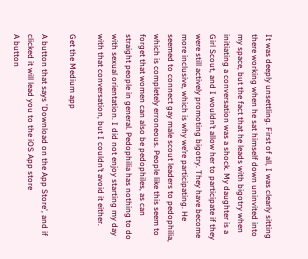It was deeply unsettling. First of all, I was clearly sitting there working when he sat himself down uninvited into my space, but the fact that he leads with bigotry when initiating a conversation was a shock. My daughter is a Girl Scout, and I wouldn’t allow her to participate if they were still actively promoting bigotry. They have become more inclusive, which is why we’re participating. He seemed to connect gay male scout leaders to pedophilia, which is completely erroneous. People like this seem to forget that women can also be pedophiles, as can straight people in general. Pedophilia has nothing to do with sexual orientation. I did not enjoy starting my day with that conversation, but I couldn’t avoid it either.

Get the Medium app

A button that says 'Download on the App Store', and if clicked it will lead you to the iOS App store
A button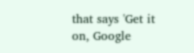that says 'Get it on, Google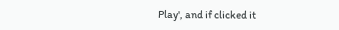Play', and if clicked it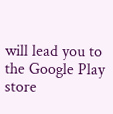will lead you to the Google Play store